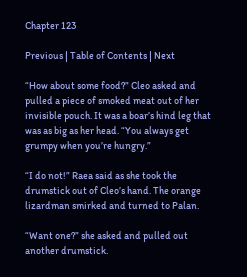Chapter 123

Previous | Table of Contents | Next

“How about some food?” Cleo asked and pulled a piece of smoked meat out of her invisible pouch. It was a boar’s hind leg that was as big as her head. “You always get grumpy when you’re hungry.”

“I do not!” Raea said as she took the drumstick out of Cleo’s hand. The orange lizardman smirked and turned to Palan.

“Want one?” she asked and pulled out another drumstick.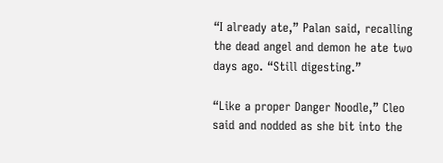“I already ate,” Palan said, recalling the dead angel and demon he ate two days ago. “Still digesting.”

“Like a proper Danger Noodle,” Cleo said and nodded as she bit into the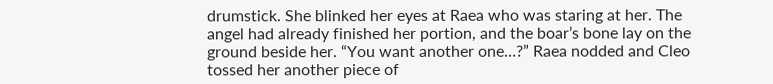drumstick. She blinked her eyes at Raea who was staring at her. The angel had already finished her portion, and the boar’s bone lay on the ground beside her. “You want another one…?” Raea nodded and Cleo tossed her another piece of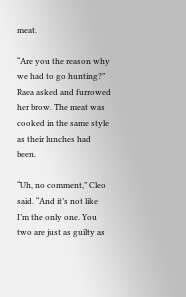meat.

“Are you the reason why we had to go hunting?” Raea asked and furrowed her brow. The meat was cooked in the same style as their lunches had been.

“Uh, no comment,” Cleo said. “And it’s not like I’m the only one. You two are just as guilty as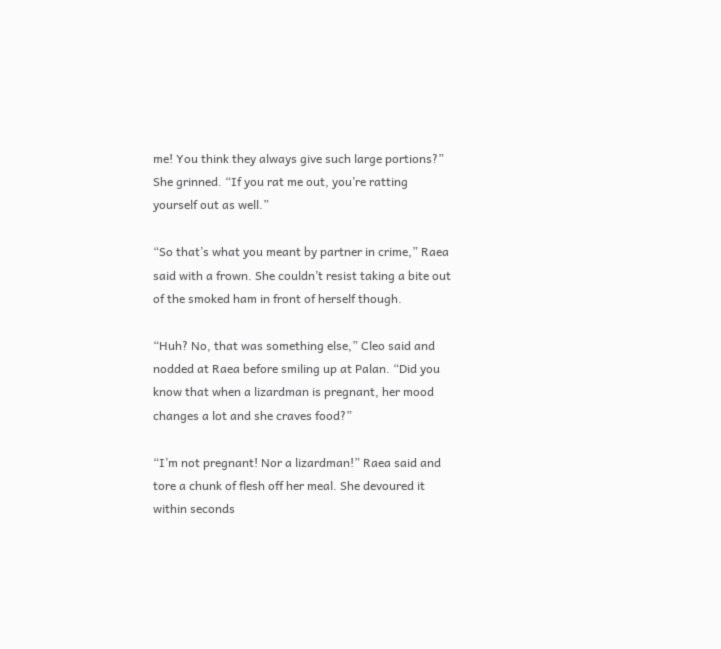me! You think they always give such large portions?” She grinned. “If you rat me out, you’re ratting yourself out as well.”

“So that’s what you meant by partner in crime,” Raea said with a frown. She couldn’t resist taking a bite out of the smoked ham in front of herself though.

“Huh? No, that was something else,” Cleo said and nodded at Raea before smiling up at Palan. “Did you know that when a lizardman is pregnant, her mood changes a lot and she craves food?”

“I’m not pregnant! Nor a lizardman!” Raea said and tore a chunk of flesh off her meal. She devoured it within seconds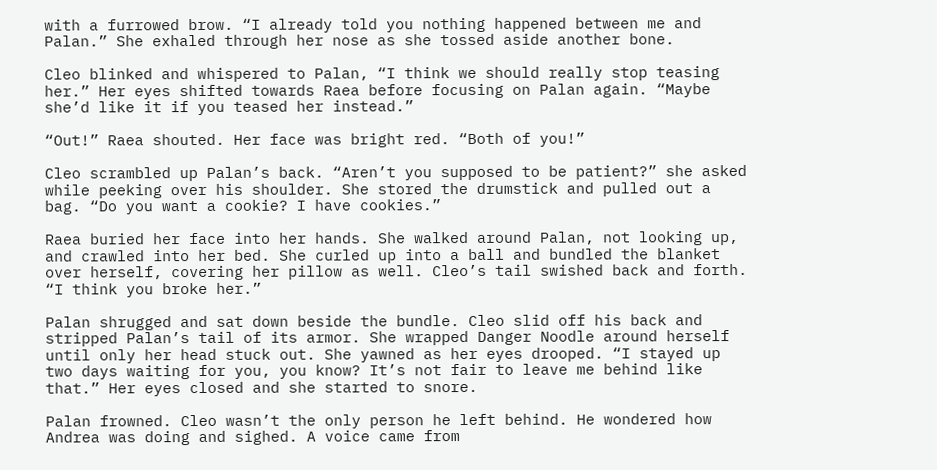with a furrowed brow. “I already told you nothing happened between me and Palan.” She exhaled through her nose as she tossed aside another bone.

Cleo blinked and whispered to Palan, “I think we should really stop teasing her.” Her eyes shifted towards Raea before focusing on Palan again. “Maybe she’d like it if you teased her instead.”

“Out!” Raea shouted. Her face was bright red. “Both of you!”

Cleo scrambled up Palan’s back. “Aren’t you supposed to be patient?” she asked while peeking over his shoulder. She stored the drumstick and pulled out a bag. “Do you want a cookie? I have cookies.”

Raea buried her face into her hands. She walked around Palan, not looking up, and crawled into her bed. She curled up into a ball and bundled the blanket over herself, covering her pillow as well. Cleo’s tail swished back and forth. “I think you broke her.”

Palan shrugged and sat down beside the bundle. Cleo slid off his back and stripped Palan’s tail of its armor. She wrapped Danger Noodle around herself until only her head stuck out. She yawned as her eyes drooped. “I stayed up two days waiting for you, you know? It’s not fair to leave me behind like that.” Her eyes closed and she started to snore.

Palan frowned. Cleo wasn’t the only person he left behind. He wondered how Andrea was doing and sighed. A voice came from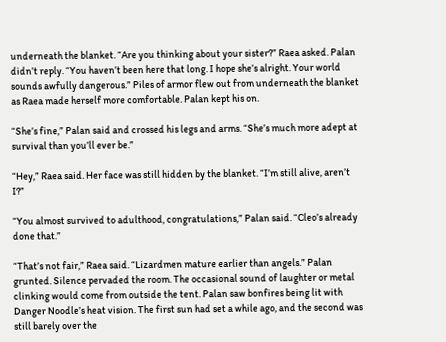underneath the blanket. “Are you thinking about your sister?” Raea asked. Palan didn’t reply. “You haven’t been here that long. I hope she’s alright. Your world sounds awfully dangerous.” Piles of armor flew out from underneath the blanket as Raea made herself more comfortable. Palan kept his on.

“She’s fine,” Palan said and crossed his legs and arms. “She’s much more adept at survival than you’ll ever be.”

“Hey,” Raea said. Her face was still hidden by the blanket. “I’m still alive, aren’t I?”

“You almost survived to adulthood, congratulations,” Palan said. “Cleo’s already done that.”

“That’s not fair,” Raea said. “Lizardmen mature earlier than angels.” Palan grunted. Silence pervaded the room. The occasional sound of laughter or metal clinking would come from outside the tent. Palan saw bonfires being lit with Danger Noodle’s heat vision. The first sun had set a while ago, and the second was still barely over the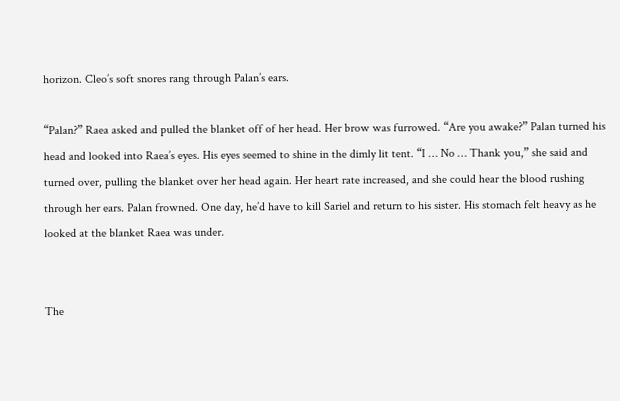horizon. Cleo’s soft snores rang through Palan’s ears.

“Palan?” Raea asked and pulled the blanket off of her head. Her brow was furrowed. “Are you awake?” Palan turned his head and looked into Raea’s eyes. His eyes seemed to shine in the dimly lit tent. “I … No … Thank you,” she said and turned over, pulling the blanket over her head again. Her heart rate increased, and she could hear the blood rushing through her ears. Palan frowned. One day, he’d have to kill Sariel and return to his sister. His stomach felt heavy as he looked at the blanket Raea was under.


The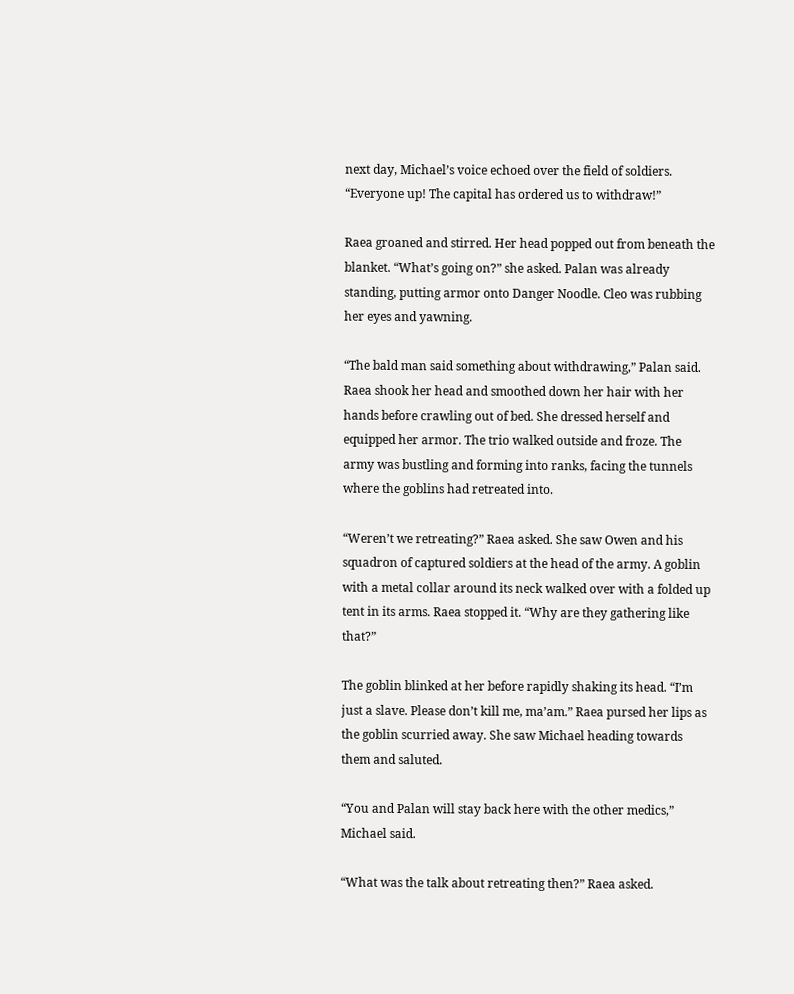next day, Michael’s voice echoed over the field of soldiers. “Everyone up! The capital has ordered us to withdraw!”

Raea groaned and stirred. Her head popped out from beneath the blanket. “What’s going on?” she asked. Palan was already standing, putting armor onto Danger Noodle. Cleo was rubbing her eyes and yawning.

“The bald man said something about withdrawing,” Palan said. Raea shook her head and smoothed down her hair with her hands before crawling out of bed. She dressed herself and equipped her armor. The trio walked outside and froze. The army was bustling and forming into ranks, facing the tunnels where the goblins had retreated into.

“Weren’t we retreating?” Raea asked. She saw Owen and his squadron of captured soldiers at the head of the army. A goblin with a metal collar around its neck walked over with a folded up tent in its arms. Raea stopped it. “Why are they gathering like that?”

The goblin blinked at her before rapidly shaking its head. “I’m just a slave. Please don’t kill me, ma’am.” Raea pursed her lips as the goblin scurried away. She saw Michael heading towards them and saluted.

“You and Palan will stay back here with the other medics,” Michael said.

“What was the talk about retreating then?” Raea asked.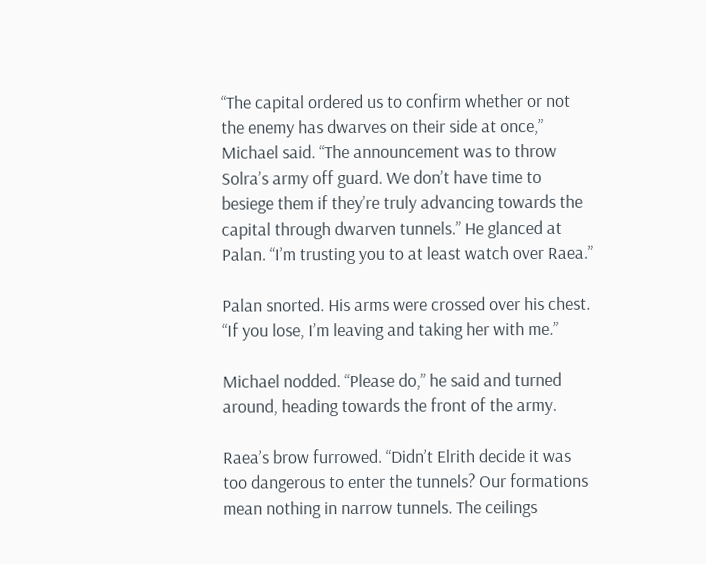“The capital ordered us to confirm whether or not the enemy has dwarves on their side at once,” Michael said. “The announcement was to throw Solra’s army off guard. We don’t have time to besiege them if they’re truly advancing towards the capital through dwarven tunnels.” He glanced at Palan. “I’m trusting you to at least watch over Raea.”

Palan snorted. His arms were crossed over his chest. “If you lose, I’m leaving and taking her with me.”

Michael nodded. “Please do,” he said and turned around, heading towards the front of the army.

Raea’s brow furrowed. “Didn’t Elrith decide it was too dangerous to enter the tunnels? Our formations mean nothing in narrow tunnels. The ceilings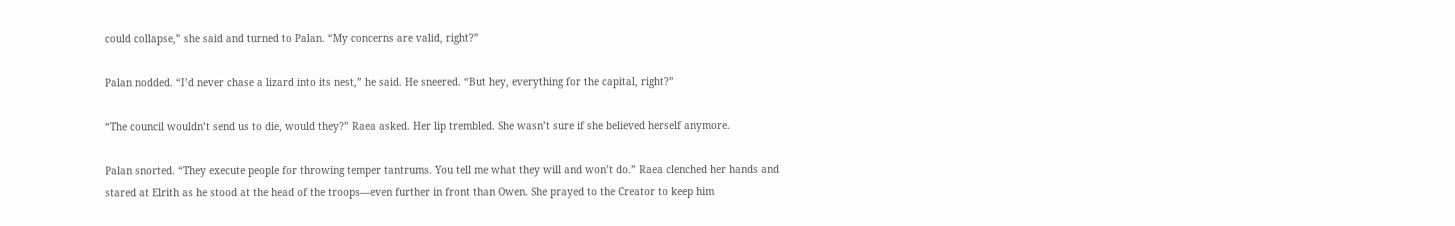could collapse,” she said and turned to Palan. “My concerns are valid, right?”

Palan nodded. “I’d never chase a lizard into its nest,” he said. He sneered. “But hey, everything for the capital, right?”

“The council wouldn’t send us to die, would they?” Raea asked. Her lip trembled. She wasn’t sure if she believed herself anymore.

Palan snorted. “They execute people for throwing temper tantrums. You tell me what they will and won’t do.” Raea clenched her hands and stared at Elrith as he stood at the head of the troops—even further in front than Owen. She prayed to the Creator to keep him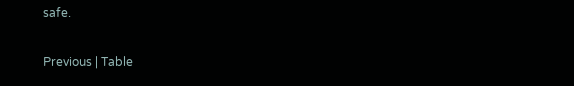safe.

Previous | Table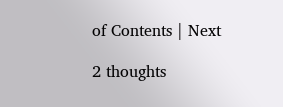of Contents | Next

2 thoughts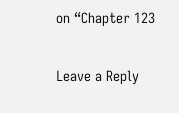on “Chapter 123

Leave a Reply